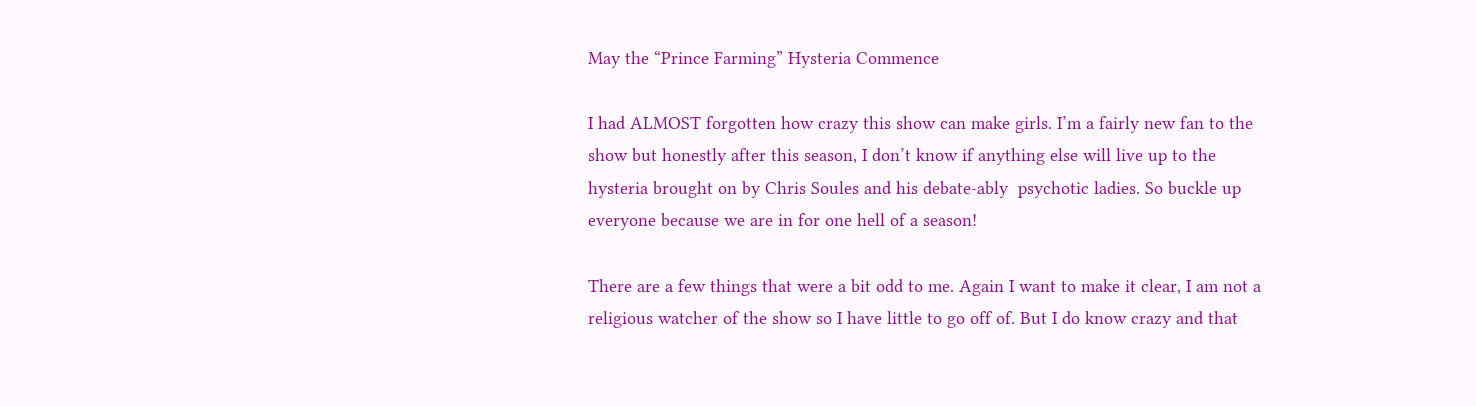May the “Prince Farming” Hysteria Commence

I had ALMOST forgotten how crazy this show can make girls. I’m a fairly new fan to the show but honestly after this season, I don’t know if anything else will live up to the hysteria brought on by Chris Soules and his debate-ably  psychotic ladies. So buckle up everyone because we are in for one hell of a season!

There are a few things that were a bit odd to me. Again I want to make it clear, I am not a religious watcher of the show so I have little to go off of. But I do know crazy and that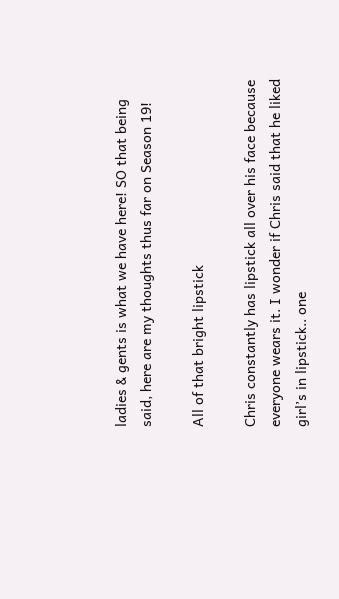ladies & gents is what we have here! SO that being said, here are my thoughts thus far on Season 19!

All of that bright lipstick

Chris constantly has lipstick all over his face because everyone wears it. I wonder if Chris said that he liked girl’s in lipstick.. one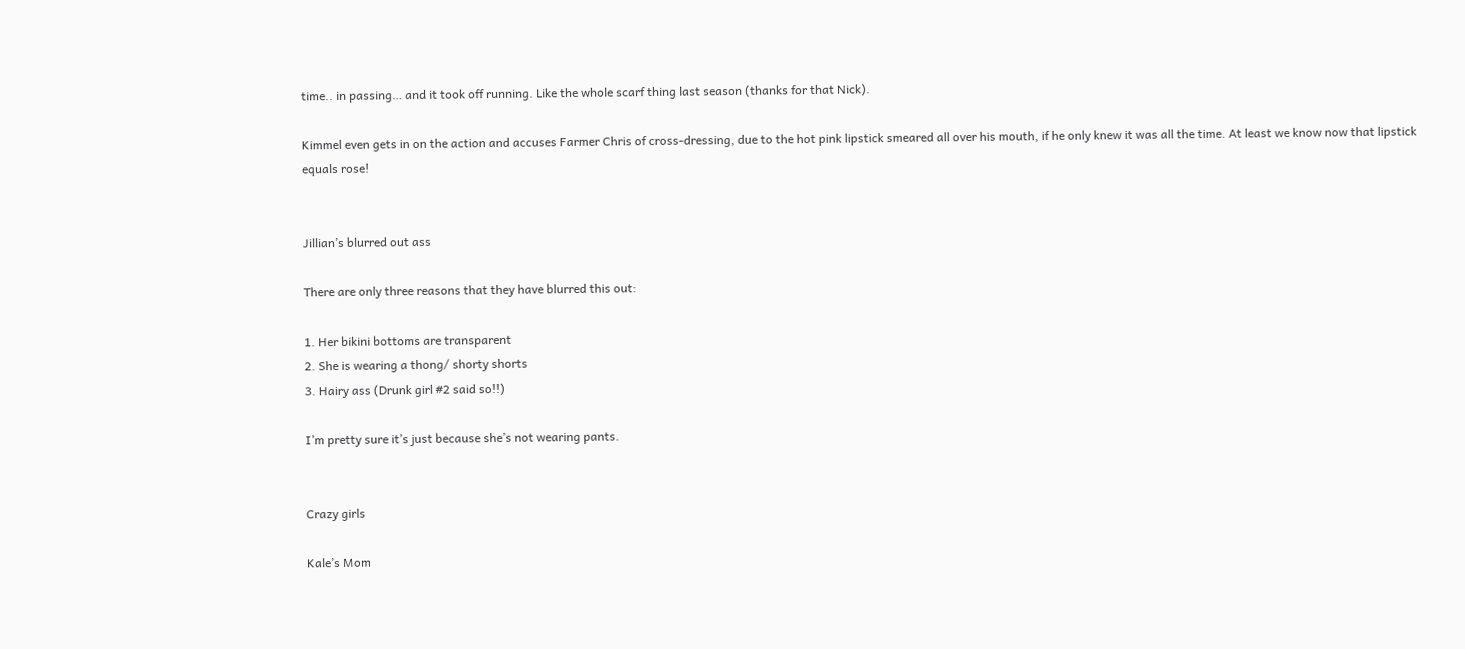time.. in passing… and it took off running. Like the whole scarf thing last season (thanks for that Nick).

Kimmel even gets in on the action and accuses Farmer Chris of cross-dressing, due to the hot pink lipstick smeared all over his mouth, if he only knew it was all the time. At least we know now that lipstick equals rose!


Jillian’s blurred out ass

There are only three reasons that they have blurred this out:

1. Her bikini bottoms are transparent
2. She is wearing a thong/ shorty shorts
3. Hairy ass (Drunk girl #2 said so!!)

I’m pretty sure it’s just because she’s not wearing pants.


Crazy girls

Kale’s Mom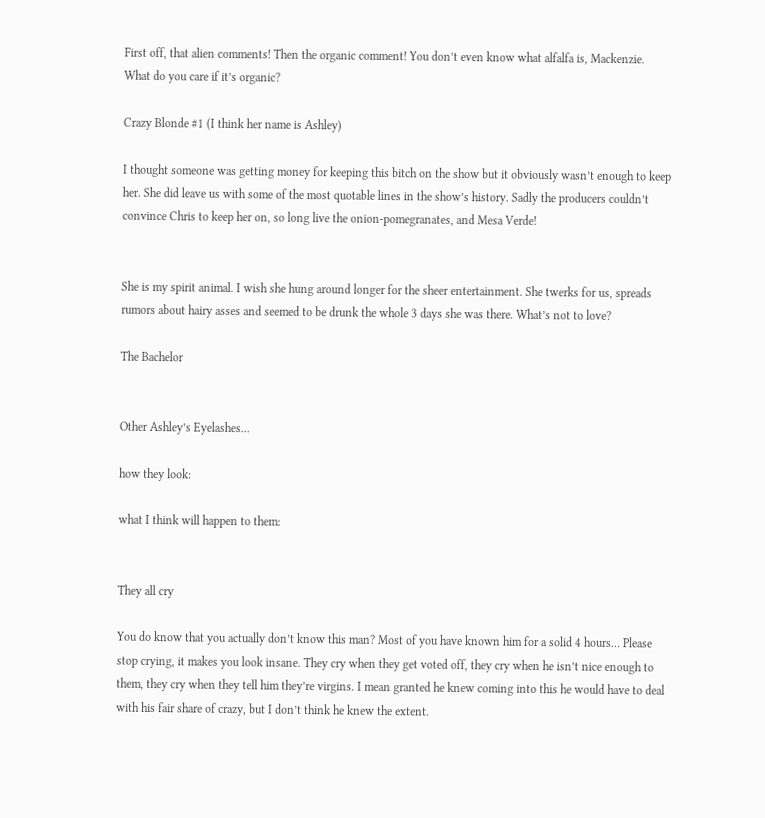First off, that alien comments! Then the organic comment! You don’t even know what alfalfa is, Mackenzie. What do you care if it’s organic?

Crazy Blonde #1 (I think her name is Ashley)

I thought someone was getting money for keeping this bitch on the show but it obviously wasn’t enough to keep her. She did leave us with some of the most quotable lines in the show’s history. Sadly the producers couldn’t convince Chris to keep her on, so long live the onion-pomegranates, and Mesa Verde!


She is my spirit animal. I wish she hung around longer for the sheer entertainment. She twerks for us, spreads rumors about hairy asses and seemed to be drunk the whole 3 days she was there. What’s not to love?

The Bachelor


Other Ashley’s Eyelashes…

how they look:

what I think will happen to them:


They all cry

You do know that you actually don’t know this man? Most of you have known him for a solid 4 hours… Please stop crying, it makes you look insane. They cry when they get voted off, they cry when he isn’t nice enough to them, they cry when they tell him they’re virgins. I mean granted he knew coming into this he would have to deal with his fair share of crazy, but I don’t think he knew the extent.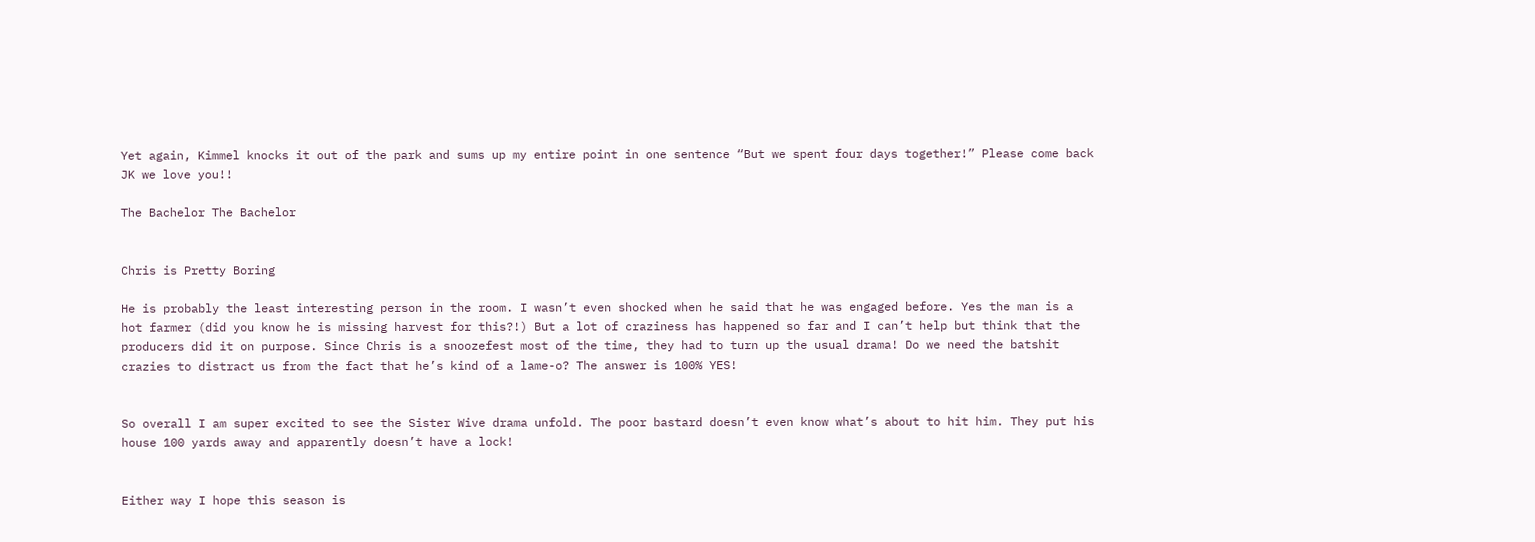Yet again, Kimmel knocks it out of the park and sums up my entire point in one sentence “But we spent four days together!” Please come back JK we love you!!

The Bachelor The Bachelor


Chris is Pretty Boring

He is probably the least interesting person in the room. I wasn’t even shocked when he said that he was engaged before. Yes the man is a hot farmer (did you know he is missing harvest for this?!) But a lot of craziness has happened so far and I can’t help but think that the producers did it on purpose. Since Chris is a snoozefest most of the time, they had to turn up the usual drama! Do we need the batshit crazies to distract us from the fact that he’s kind of a lame-o? The answer is 100% YES!


So overall I am super excited to see the Sister Wive drama unfold. The poor bastard doesn’t even know what’s about to hit him. They put his house 100 yards away and apparently doesn’t have a lock!


Either way I hope this season is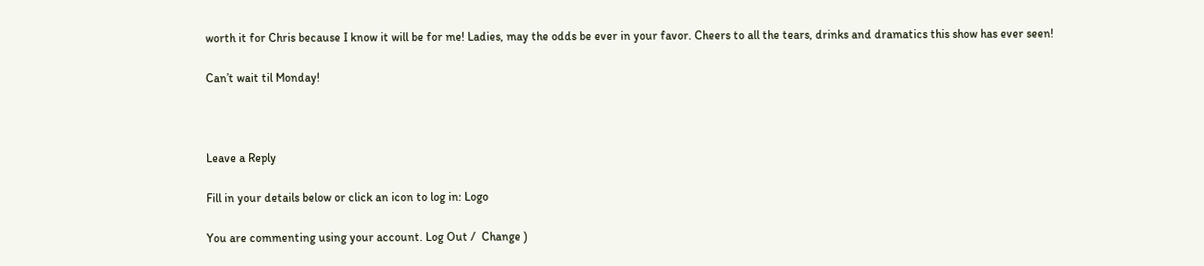worth it for Chris because I know it will be for me! Ladies, may the odds be ever in your favor. Cheers to all the tears, drinks and dramatics this show has ever seen!

Can’t wait til Monday!



Leave a Reply

Fill in your details below or click an icon to log in: Logo

You are commenting using your account. Log Out /  Change )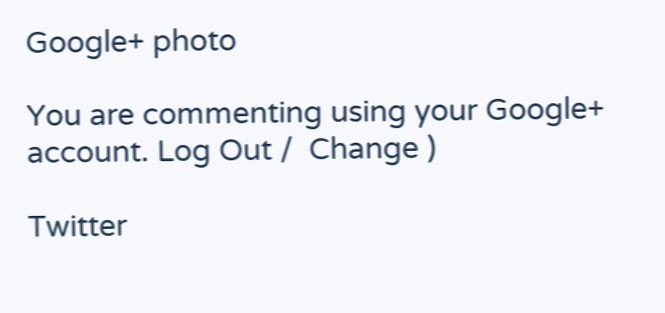Google+ photo

You are commenting using your Google+ account. Log Out /  Change )

Twitter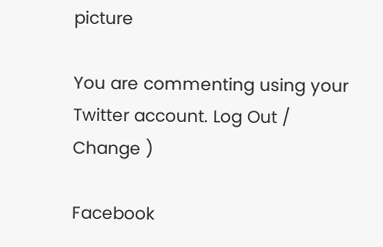picture

You are commenting using your Twitter account. Log Out /  Change )

Facebook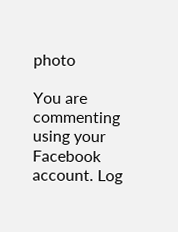photo

You are commenting using your Facebook account. Log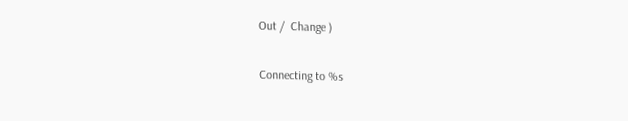Out /  Change )


Connecting to %s